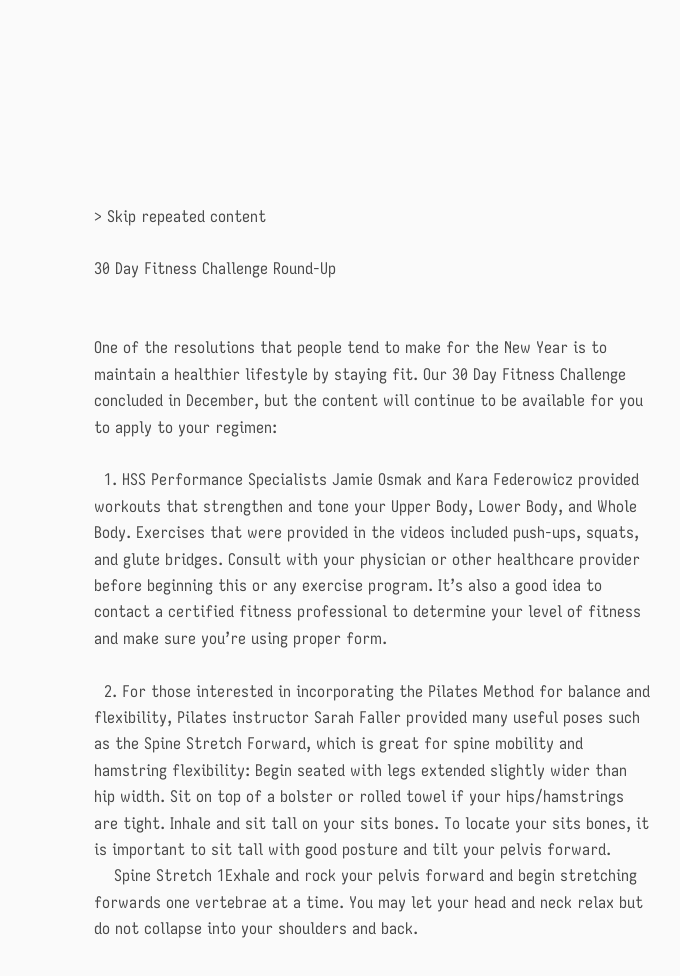> Skip repeated content

30 Day Fitness Challenge Round-Up


One of the resolutions that people tend to make for the New Year is to maintain a healthier lifestyle by staying fit. Our 30 Day Fitness Challenge concluded in December, but the content will continue to be available for you to apply to your regimen:

  1. HSS Performance Specialists Jamie Osmak and Kara Federowicz provided workouts that strengthen and tone your Upper Body, Lower Body, and Whole Body. Exercises that were provided in the videos included push-ups, squats, and glute bridges. Consult with your physician or other healthcare provider before beginning this or any exercise program. It’s also a good idea to contact a certified fitness professional to determine your level of fitness and make sure you’re using proper form.

  2. For those interested in incorporating the Pilates Method for balance and flexibility, Pilates instructor Sarah Faller provided many useful poses such as the Spine Stretch Forward, which is great for spine mobility and hamstring flexibility: Begin seated with legs extended slightly wider than hip width. Sit on top of a bolster or rolled towel if your hips/hamstrings are tight. Inhale and sit tall on your sits bones. To locate your sits bones, it is important to sit tall with good posture and tilt your pelvis forward.
    Spine Stretch 1Exhale and rock your pelvis forward and begin stretching forwards one vertebrae at a time. You may let your head and neck relax but do not collapse into your shoulders and back.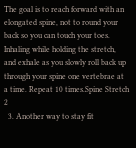The goal is to reach forward with an elongated spine, not to round your back so you can touch your toes. Inhaling while holding the stretch, and exhale as you slowly roll back up through your spine one vertebrae at a time. Repeat 10 times.Spine Stretch 2
  3. Another way to stay fit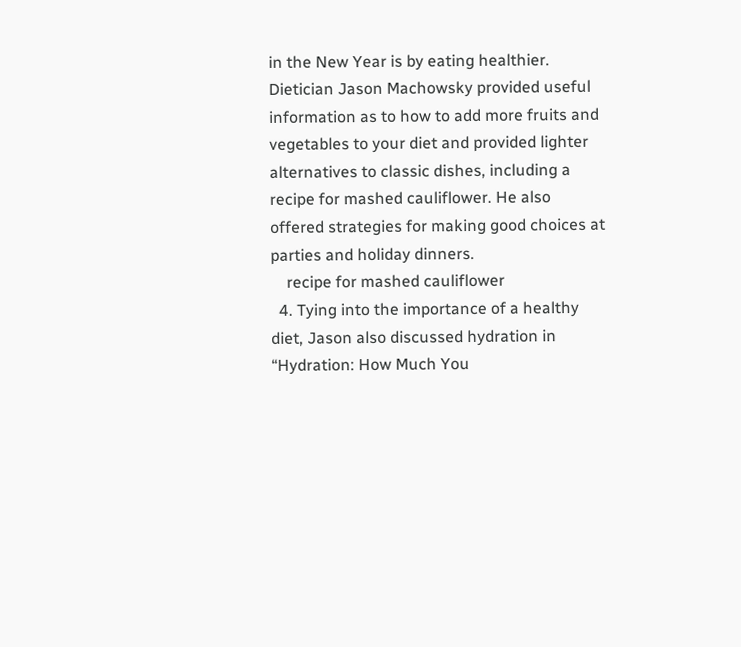in the New Year is by eating healthier. Dietician Jason Machowsky provided useful information as to how to add more fruits and vegetables to your diet and provided lighter alternatives to classic dishes, including a recipe for mashed cauliflower. He also offered strategies for making good choices at parties and holiday dinners.
    recipe for mashed cauliflower
  4. Tying into the importance of a healthy diet, Jason also discussed hydration in “Hydration: How Much You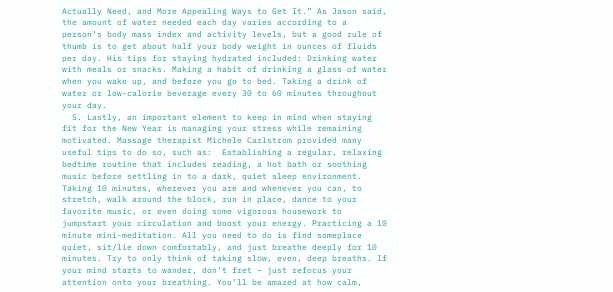Actually Need, and More Appealing Ways to Get It.” As Jason said, the amount of water needed each day varies according to a person’s body mass index and activity levels, but a good rule of thumb is to get about half your body weight in ounces of fluids per day. His tips for staying hydrated included: Drinking water with meals or snacks. Making a habit of drinking a glass of water when you wake up, and before you go to bed. Taking a drink of water or low-calorie beverage every 30 to 60 minutes throughout your day.
  5. Lastly, an important element to keep in mind when staying fit for the New Year is managing your stress while remaining motivated. Massage therapist Michele Carlstrom provided many useful tips to do so, such as:  Establishing a regular, relaxing bedtime routine that includes reading, a hot bath or soothing music before settling in to a dark, quiet sleep environment. Taking 10 minutes, wherever you are and whenever you can, to stretch, walk around the block, run in place, dance to your favorite music, or even doing some vigorous housework to jumpstart your circulation and boost your energy. Practicing a 10 minute mini-meditation. All you need to do is find someplace quiet, sit/lie down comfortably, and just breathe deeply for 10 minutes. Try to only think of taking slow, even, deep breaths. If your mind starts to wander, don’t fret – just refocus your attention onto your breathing. You’ll be amazed at how calm,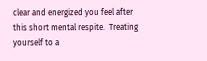clear and energized you feel after this short mental respite.  Treating yourself to a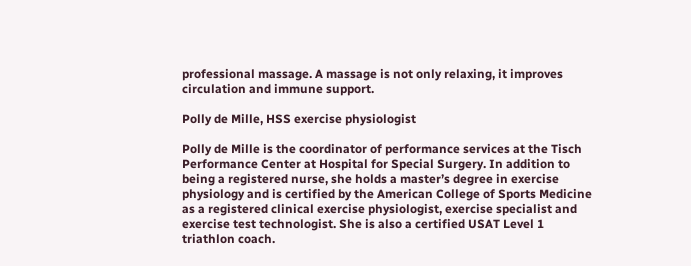professional massage. A massage is not only relaxing, it improves circulation and immune support.

Polly de Mille, HSS exercise physiologist

Polly de Mille is the coordinator of performance services at the Tisch Performance Center at Hospital for Special Surgery. In addition to being a registered nurse, she holds a master’s degree in exercise physiology and is certified by the American College of Sports Medicine as a registered clinical exercise physiologist, exercise specialist and exercise test technologist. She is also a certified USAT Level 1 triathlon coach.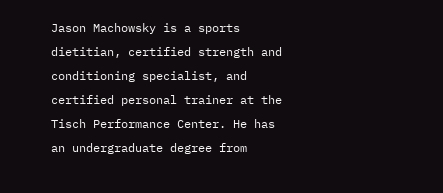Jason Machowsky is a sports dietitian, certified strength and conditioning specialist, and certified personal trainer at the Tisch Performance Center. He has an undergraduate degree from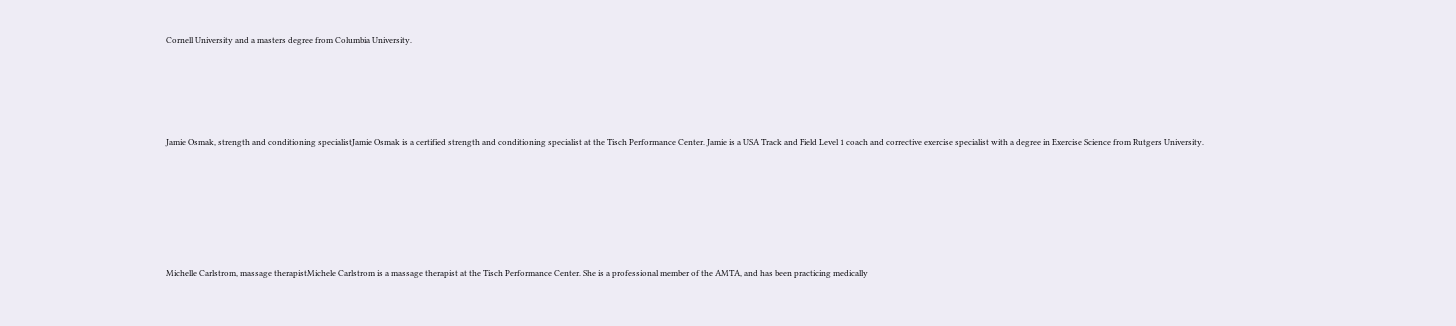Cornell University and a masters degree from Columbia University.






Jamie Osmak, strength and conditioning specialistJamie Osmak is a certified strength and conditioning specialist at the Tisch Performance Center. Jamie is a USA Track and Field Level 1 coach and corrective exercise specialist with a degree in Exercise Science from Rutgers University.








Michelle Carlstrom, massage therapistMichele Carlstrom is a massage therapist at the Tisch Performance Center. She is a professional member of the AMTA, and has been practicing medically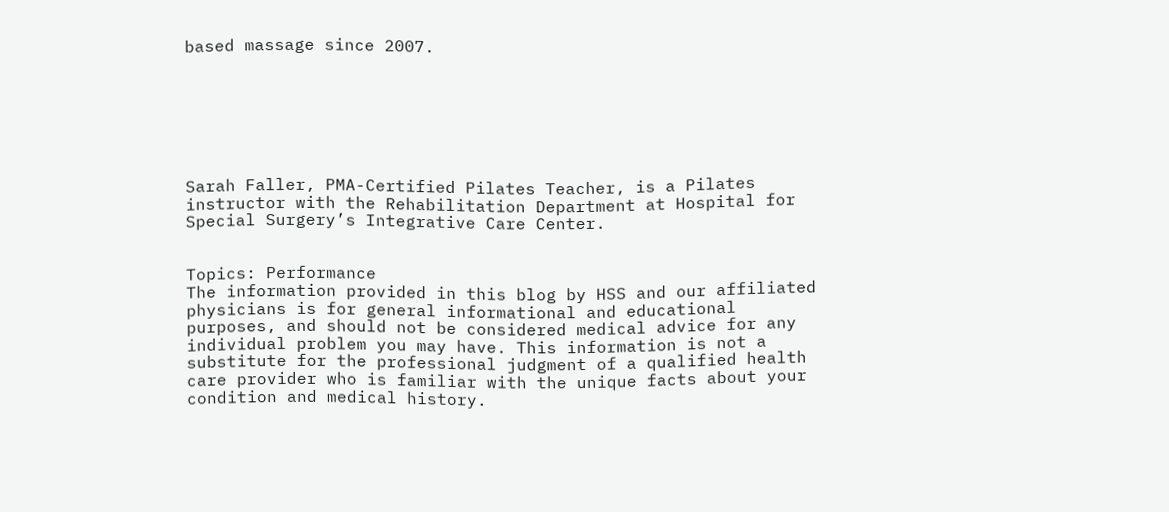based massage since 2007.







Sarah Faller, PMA-Certified Pilates Teacher, is a Pilates instructor with the Rehabilitation Department at Hospital for Special Surgery’s Integrative Care Center.


Topics: Performance
The information provided in this blog by HSS and our affiliated physicians is for general informational and educational purposes, and should not be considered medical advice for any individual problem you may have. This information is not a substitute for the professional judgment of a qualified health care provider who is familiar with the unique facts about your condition and medical history.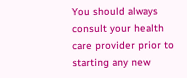You should always consult your health care provider prior to starting any new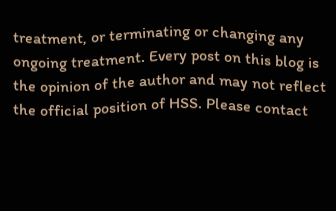treatment, or terminating or changing any ongoing treatment. Every post on this blog is the opinion of the author and may not reflect the official position of HSS. Please contact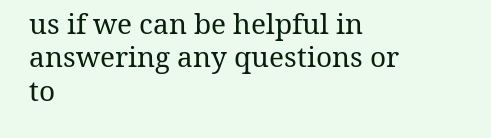us if we can be helpful in answering any questions or to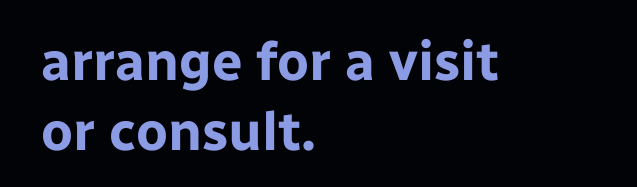arrange for a visit or consult.